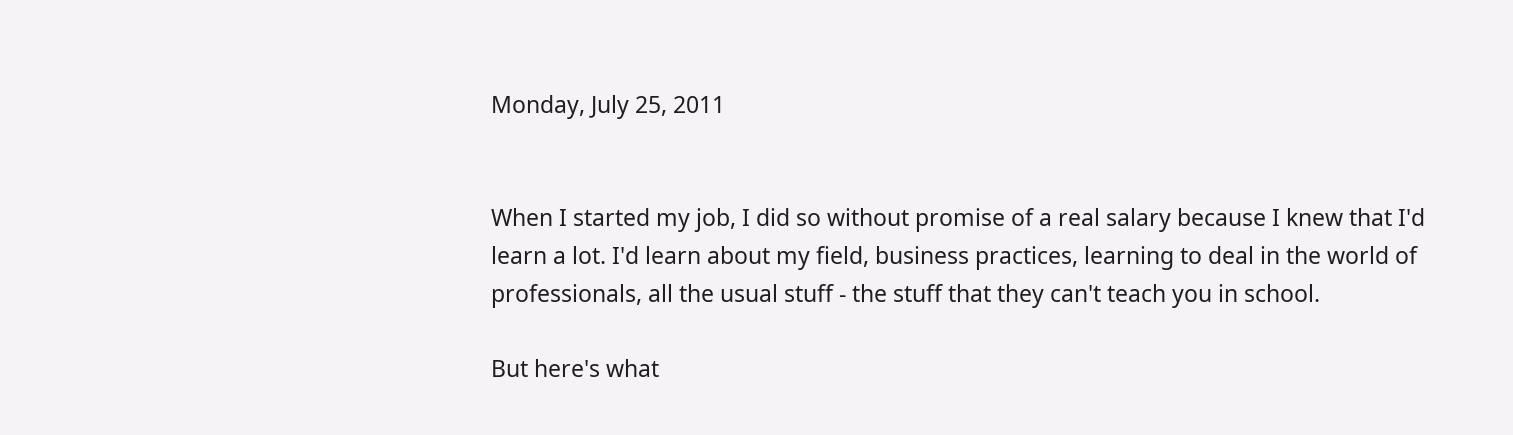Monday, July 25, 2011


When I started my job, I did so without promise of a real salary because I knew that I'd learn a lot. I'd learn about my field, business practices, learning to deal in the world of professionals, all the usual stuff - the stuff that they can't teach you in school.

But here's what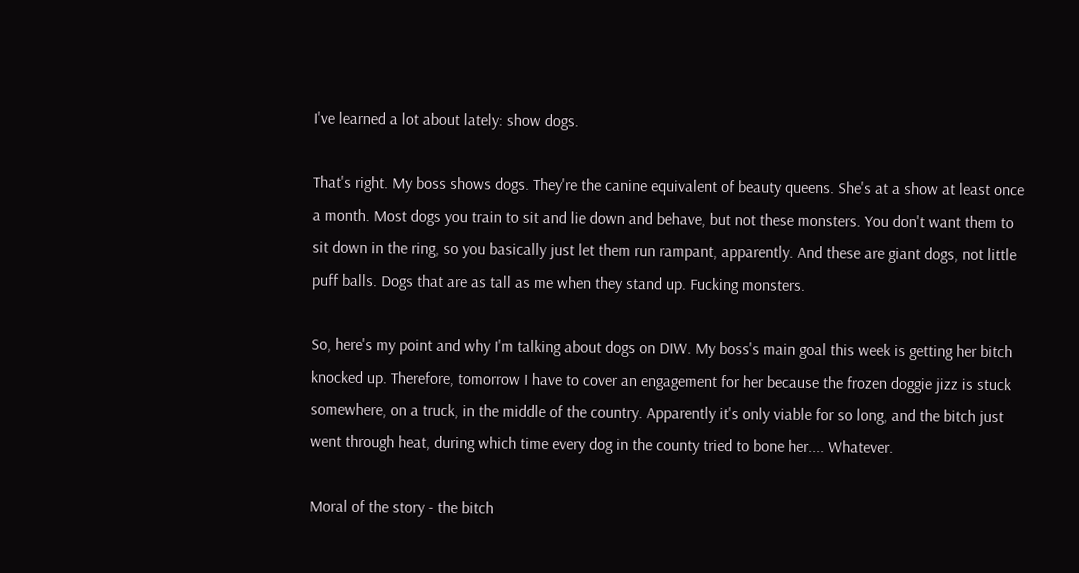I've learned a lot about lately: show dogs.

That's right. My boss shows dogs. They're the canine equivalent of beauty queens. She's at a show at least once a month. Most dogs you train to sit and lie down and behave, but not these monsters. You don't want them to sit down in the ring, so you basically just let them run rampant, apparently. And these are giant dogs, not little puff balls. Dogs that are as tall as me when they stand up. Fucking monsters.

So, here's my point and why I'm talking about dogs on DIW. My boss's main goal this week is getting her bitch knocked up. Therefore, tomorrow I have to cover an engagement for her because the frozen doggie jizz is stuck somewhere, on a truck, in the middle of the country. Apparently it's only viable for so long, and the bitch just went through heat, during which time every dog in the county tried to bone her.... Whatever.

Moral of the story - the bitch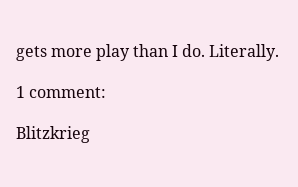gets more play than I do. Literally.

1 comment:

Blitzkrieg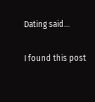Dating said...

I found this post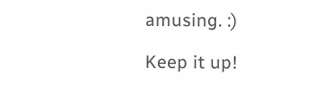amusing. :)

Keep it up!